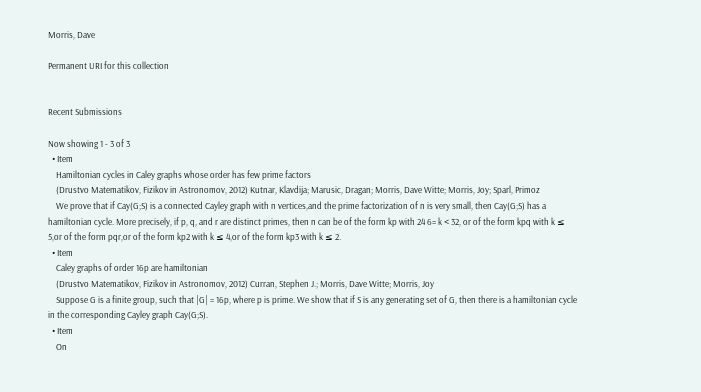Morris, Dave

Permanent URI for this collection


Recent Submissions

Now showing 1 - 3 of 3
  • Item
    Hamiltonian cycles in Caley graphs whose order has few prime factors
    (Drustvo Matematikov, Fizikov in Astronomov, 2012) Kutnar, Klavdija; Marusic, Dragan; Morris, Dave Witte; Morris, Joy; Sparl, Primoz
    We prove that if Cay(G;S) is a connected Cayley graph with n vertices,and the prime factorization of n is very small, then Cay(G;S) has a hamiltonian cycle. More precisely, if p, q, and r are distinct primes, then n can be of the form kp with 24 6= k < 32, or of the form kpq with k ≤ 5,or of the form pqr,or of the form kp2 with k ≤ 4,or of the form kp3 with k ≤ 2.
  • Item
    Caley graphs of order 16p are hamiltonian
    (Drustvo Matematikov, Fizikov in Astronomov, 2012) Curran, Stephen J.; Morris, Dave Witte; Morris, Joy
    Suppose G is a finite group, such that |G| = 16p, where p is prime. We show that if S is any generating set of G, then there is a hamiltonian cycle in the corresponding Cayley graph Cay(G;S).
  • Item
    On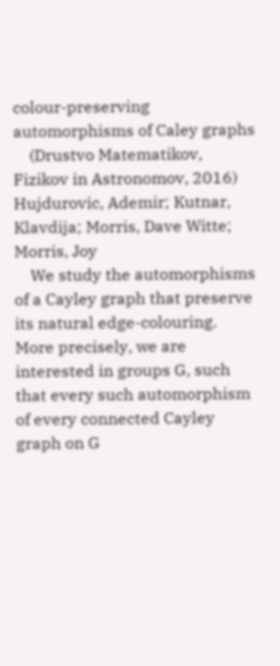colour-preserving automorphisms of Caley graphs
    (Drustvo Matematikov, Fizikov in Astronomov, 2016) Hujdurovic, Ademir; Kutnar, Klavdija; Morris, Dave Witte; Morris, Joy
    We study the automorphisms of a Cayley graph that preserve its natural edge-colouring. More precisely, we are interested in groups G, such that every such automorphism of every connected Cayley graph on G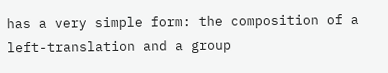has a very simple form: the composition of a left-translation and a group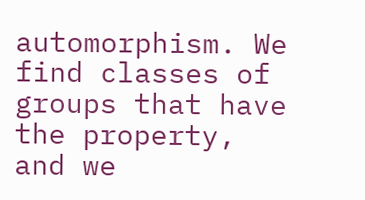automorphism. We find classes of groups that have the property, and we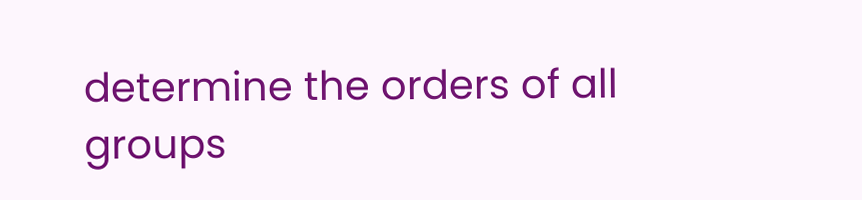determine the orders of all groups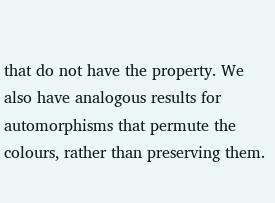that do not have the property. We also have analogous results for automorphisms that permute the colours, rather than preserving them.